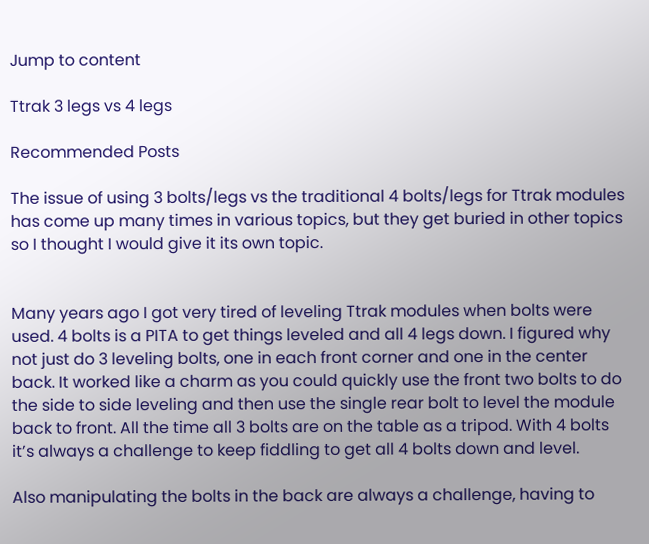Jump to content

Ttrak 3 legs vs 4 legs

Recommended Posts

The issue of using 3 bolts/legs vs the traditional 4 bolts/legs for Ttrak modules has come up many times in various topics, but they get buried in other topics so I thought I would give it its own topic.


Many years ago I got very tired of leveling Ttrak modules when bolts were used. 4 bolts is a PITA to get things leveled and all 4 legs down. I figured why not just do 3 leveling bolts, one in each front corner and one in the center back. It worked like a charm as you could quickly use the front two bolts to do the side to side leveling and then use the single rear bolt to level the module back to front. All the time all 3 bolts are on the table as a tripod. With 4 bolts it’s always a challenge to keep fiddling to get all 4 bolts down and level.

Also manipulating the bolts in the back are always a challenge, having to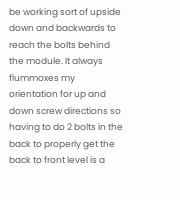be working sort of upside down and backwards to reach the bolts behind the module. It always flummoxes my orientation for up and down screw directions so having to do 2 bolts in the back to properly get the back to front level is a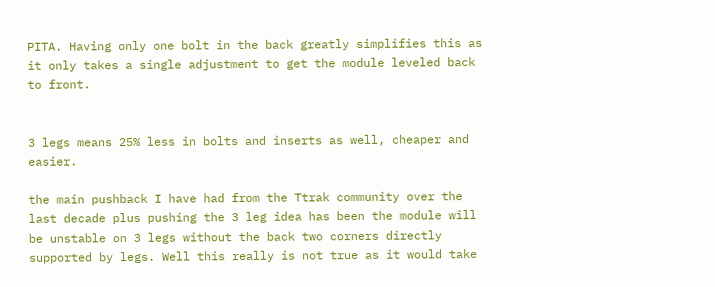PITA. Having only one bolt in the back greatly simplifies this as it only takes a single adjustment to get the module leveled back to front.


3 legs means 25% less in bolts and inserts as well, cheaper and easier.

the main pushback I have had from the Ttrak community over the last decade plus pushing the 3 leg idea has been the module will be unstable on 3 legs without the back two corners directly supported by legs. Well this really is not true as it would take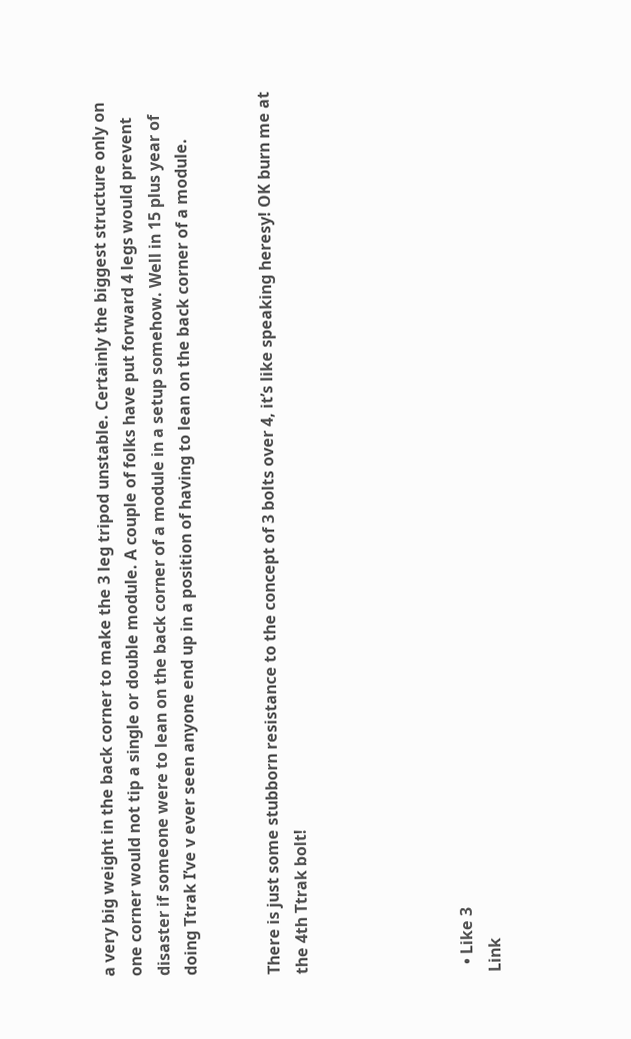a very big weight in the back corner to make the 3 leg tripod unstable. Certainly the biggest structure only on one corner would not tip a single or double module. A couple of folks have put forward 4 legs would prevent disaster if someone were to lean on the back corner of a module in a setup somehow. Well in 15 plus year of doing Ttrak I’ve v ever seen anyone end up in a position of having to lean on the back corner of a module.


There is just some stubborn resistance to the concept of 3 bolts over 4, it’s like speaking heresy! OK burn me at the 4th Ttrak bolt!





  • Like 3
Link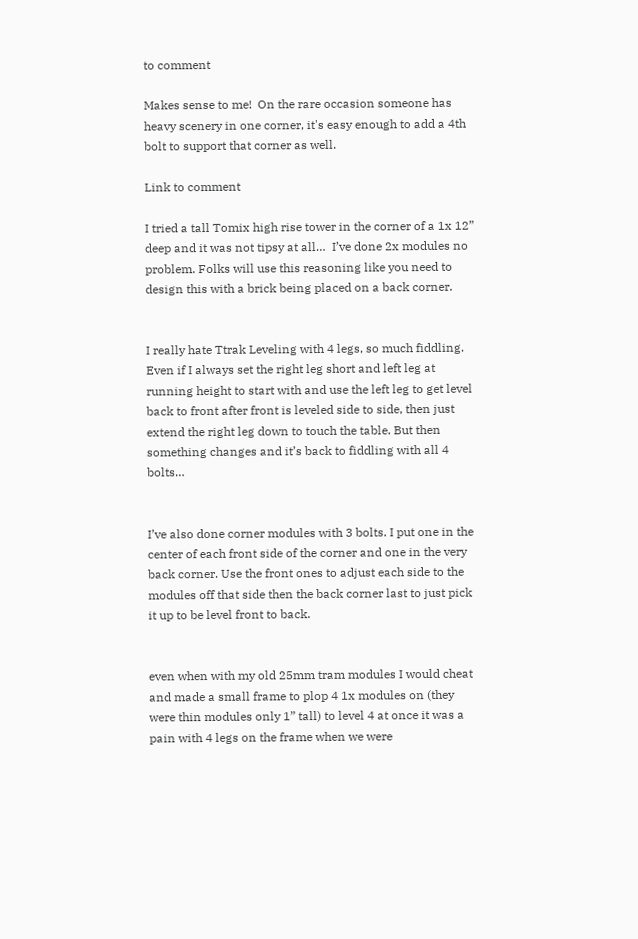to comment

Makes sense to me!  On the rare occasion someone has heavy scenery in one corner, it's easy enough to add a 4th bolt to support that corner as well.

Link to comment

I tried a tall Tomix high rise tower in the corner of a 1x 12” deep and it was not tipsy at all…  I’ve done 2x modules no problem. Folks will use this reasoning like you need to design this with a brick being placed on a back corner.


I really hate Ttrak Leveling with 4 legs, so much fiddling. Even if I always set the right leg short and left leg at running height to start with and use the left leg to get level back to front after front is leveled side to side, then just extend the right leg down to touch the table. But then something changes and it’s back to fiddling with all 4 bolts…


I’ve also done corner modules with 3 bolts. I put one in the center of each front side of the corner and one in the very back corner. Use the front ones to adjust each side to the modules off that side then the back corner last to just pick it up to be level front to back.


even when with my old 25mm tram modules I would cheat and made a small frame to plop 4 1x modules on (they were thin modules only 1” tall) to level 4 at once it was a pain with 4 legs on the frame when we were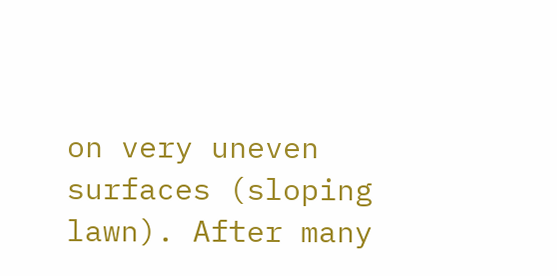on very uneven surfaces (sloping lawn). After many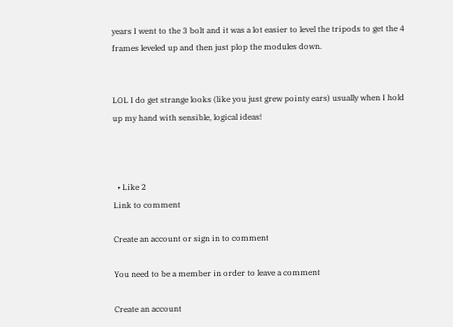years I went to the 3 bolt and it was a lot easier to level the tripods to get the 4 frames leveled up and then just plop the modules down.


LOL I do get strange looks (like you just grew pointy ears) usually when I hold up my hand with sensible, logical ideas!



  • Like 2
Link to comment

Create an account or sign in to comment

You need to be a member in order to leave a comment

Create an account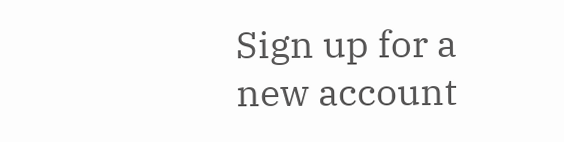Sign up for a new account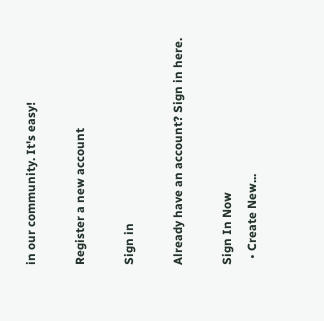in our community. It's easy!

Register a new account

Sign in

Already have an account? Sign in here.

Sign In Now
  • Create New...